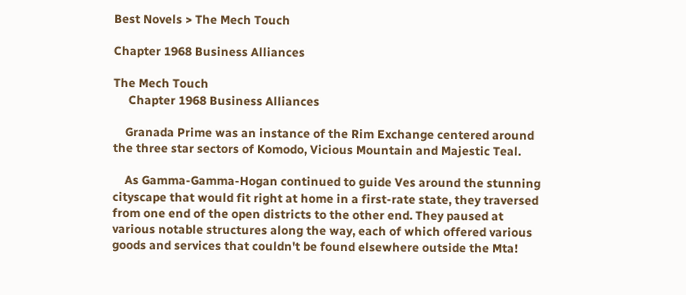Best Novels > The Mech Touch

Chapter 1968 Business Alliances

The Mech Touch
     Chapter 1968 Business Alliances

    Granada Prime was an instance of the Rim Exchange centered around the three star sectors of Komodo, Vicious Mountain and Majestic Teal.

    As Gamma-Gamma-Hogan continued to guide Ves around the stunning cityscape that would fit right at home in a first-rate state, they traversed from one end of the open districts to the other end. They paused at various notable structures along the way, each of which offered various goods and services that couldn't be found elsewhere outside the Mta!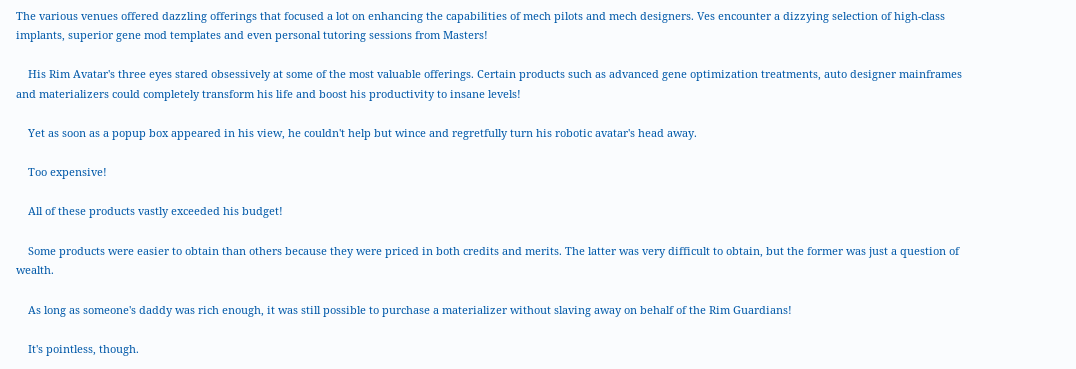The various venues offered dazzling offerings that focused a lot on enhancing the capabilities of mech pilots and mech designers. Ves encounter a dizzying selection of high-class implants, superior gene mod templates and even personal tutoring sessions from Masters!

    His Rim Avatar's three eyes stared obsessively at some of the most valuable offerings. Certain products such as advanced gene optimization treatments, auto designer mainframes and materializers could completely transform his life and boost his productivity to insane levels!

    Yet as soon as a popup box appeared in his view, he couldn't help but wince and regretfully turn his robotic avatar's head away.

    Too expensive!

    All of these products vastly exceeded his budget!

    Some products were easier to obtain than others because they were priced in both credits and merits. The latter was very difficult to obtain, but the former was just a question of wealth.

    As long as someone's daddy was rich enough, it was still possible to purchase a materializer without slaving away on behalf of the Rim Guardians!

    It's pointless, though.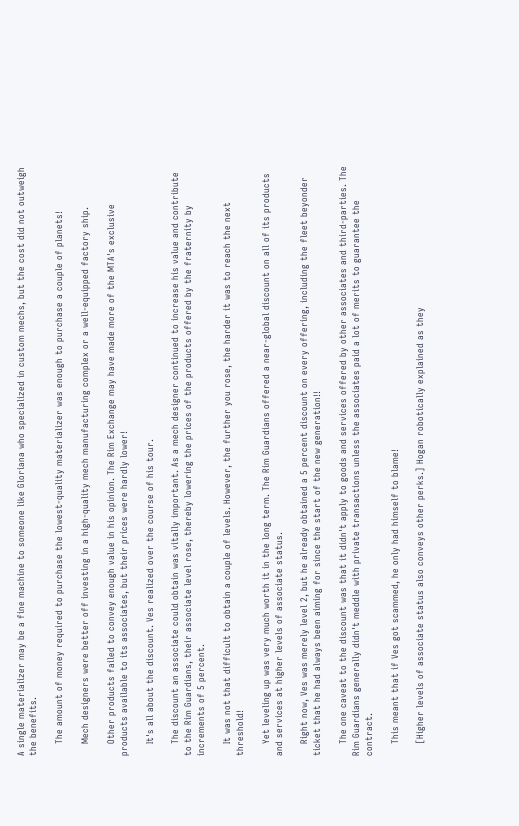A single materializer may be a fine machine to someone like Gloriana who specialized in custom mechs, but the cost did not outweigh the benefits.

    The amount of money required to purchase the lowest-quality materializer was enough to purchase a couple of planets!

    Mech designers were better off investing in a high-quality mech manufacturing complex or a well-equipped factory ship.

    Other products failed to convey enough value in his opinion. The Rim Exchange may have made more of the MTA's exclusive products available to its associates, but their prices were hardly lower!

    It's all about the discount. Ves realized over the course of his tour.

    The discount an associate could obtain was vitally important. As a mech designer continued to increase his value and contribute to the Rim Guardians, their associate level rose, thereby lowering the prices of the products offered by the fraternity by increments of 5 percent.

    It was not that difficult to obtain a couple of levels. However, the further you rose, the harder it was to reach the next threshold!

    Yet leveling up was very much worth it in the long term. The Rim Guardians offered a near-global discount on all of its products and services at higher levels of associate status.

    Right now, Ves was merely level 2, but he already obtained a 5 percent discount on every offering, including the fleet beyonder ticket that he had always been aiming for since the start of the new generation!!

    The one caveat to the discount was that it didn't apply to goods and services offered by other associates and third-parties. The Rim Guardians generally didn't meddle with private transactions unless the associates paid a lot of merits to guarantee the contract.

    This meant that if Ves got scammed, he only had himself to blame!

    [Higher levels of associate status also conveys other perks.] Hogan robotically explained as they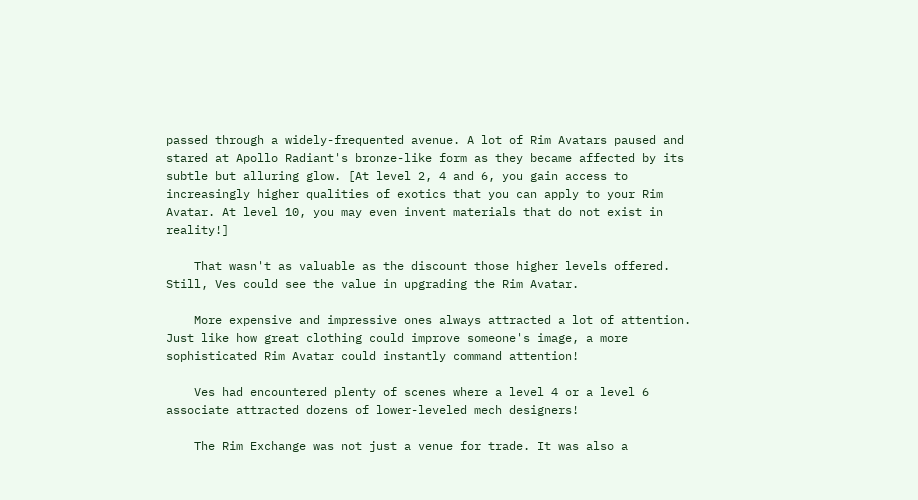passed through a widely-frequented avenue. A lot of Rim Avatars paused and stared at Apollo Radiant's bronze-like form as they became affected by its subtle but alluring glow. [At level 2, 4 and 6, you gain access to increasingly higher qualities of exotics that you can apply to your Rim Avatar. At level 10, you may even invent materials that do not exist in reality!]

    That wasn't as valuable as the discount those higher levels offered. Still, Ves could see the value in upgrading the Rim Avatar.

    More expensive and impressive ones always attracted a lot of attention. Just like how great clothing could improve someone's image, a more sophisticated Rim Avatar could instantly command attention!

    Ves had encountered plenty of scenes where a level 4 or a level 6 associate attracted dozens of lower-leveled mech designers!

    The Rim Exchange was not just a venue for trade. It was also a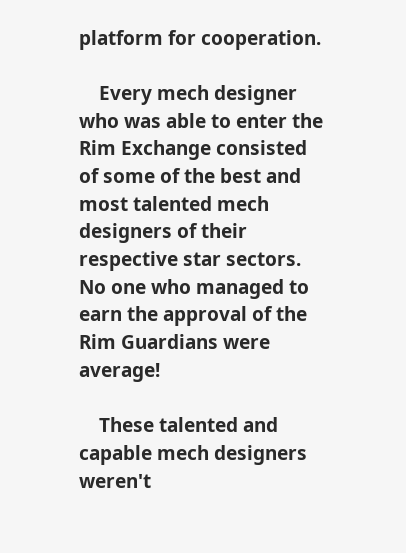platform for cooperation.

    Every mech designer who was able to enter the Rim Exchange consisted of some of the best and most talented mech designers of their respective star sectors. No one who managed to earn the approval of the Rim Guardians were average!

    These talented and capable mech designers weren't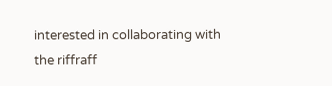interested in collaborating with the riffraff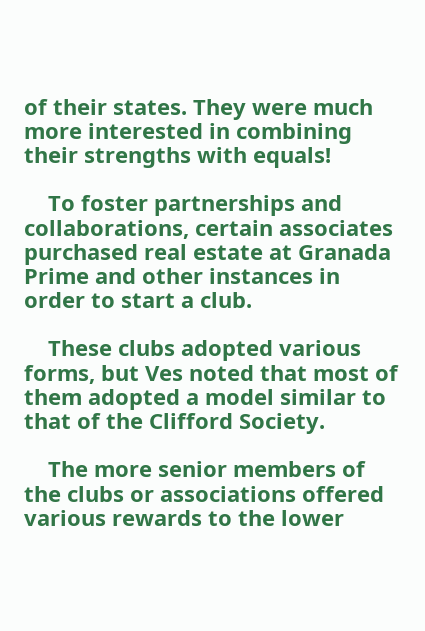of their states. They were much more interested in combining their strengths with equals!

    To foster partnerships and collaborations, certain associates purchased real estate at Granada Prime and other instances in order to start a club.

    These clubs adopted various forms, but Ves noted that most of them adopted a model similar to that of the Clifford Society.

    The more senior members of the clubs or associations offered various rewards to the lower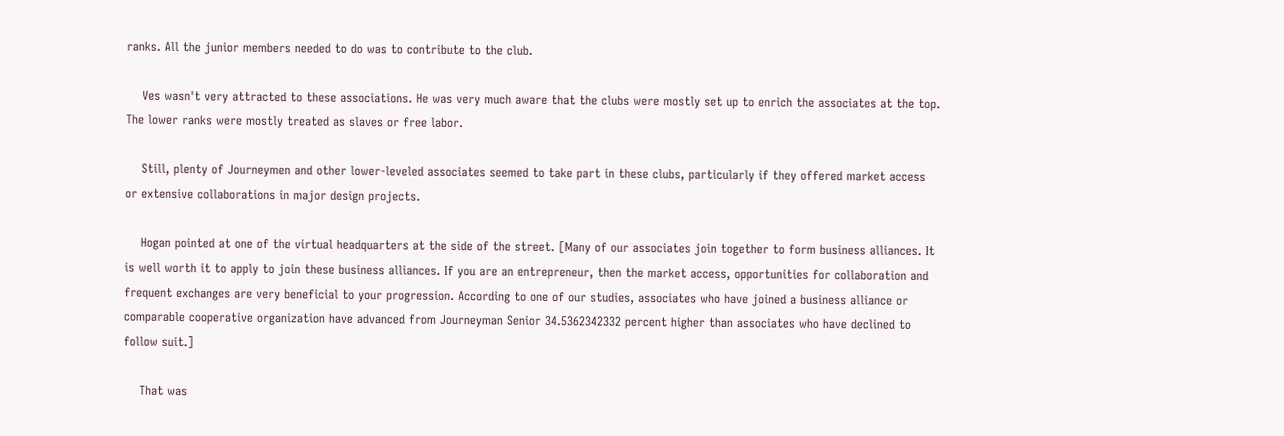ranks. All the junior members needed to do was to contribute to the club.

    Ves wasn't very attracted to these associations. He was very much aware that the clubs were mostly set up to enrich the associates at the top. The lower ranks were mostly treated as slaves or free labor.

    Still, plenty of Journeymen and other lower-leveled associates seemed to take part in these clubs, particularly if they offered market access or extensive collaborations in major design projects.

    Hogan pointed at one of the virtual headquarters at the side of the street. [Many of our associates join together to form business alliances. It is well worth it to apply to join these business alliances. If you are an entrepreneur, then the market access, opportunities for collaboration and frequent exchanges are very beneficial to your progression. According to one of our studies, associates who have joined a business alliance or comparable cooperative organization have advanced from Journeyman Senior 34.5362342332 percent higher than associates who have declined to follow suit.]

    That was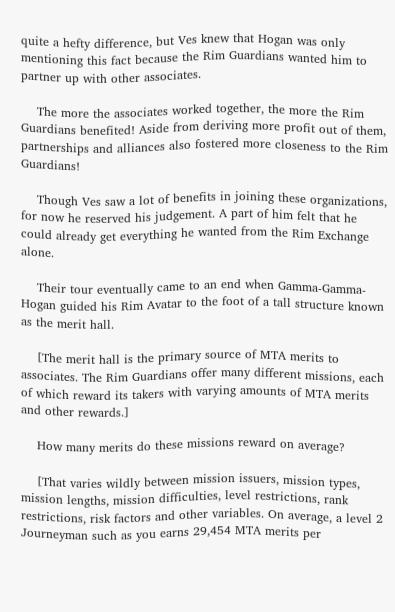quite a hefty difference, but Ves knew that Hogan was only mentioning this fact because the Rim Guardians wanted him to partner up with other associates.

    The more the associates worked together, the more the Rim Guardians benefited! Aside from deriving more profit out of them, partnerships and alliances also fostered more closeness to the Rim Guardians!

    Though Ves saw a lot of benefits in joining these organizations, for now he reserved his judgement. A part of him felt that he could already get everything he wanted from the Rim Exchange alone.

    Their tour eventually came to an end when Gamma-Gamma-Hogan guided his Rim Avatar to the foot of a tall structure known as the merit hall.

    [The merit hall is the primary source of MTA merits to associates. The Rim Guardians offer many different missions, each of which reward its takers with varying amounts of MTA merits and other rewards.]

    How many merits do these missions reward on average?

    [That varies wildly between mission issuers, mission types, mission lengths, mission difficulties, level restrictions, rank restrictions, risk factors and other variables. On average, a level 2 Journeyman such as you earns 29,454 MTA merits per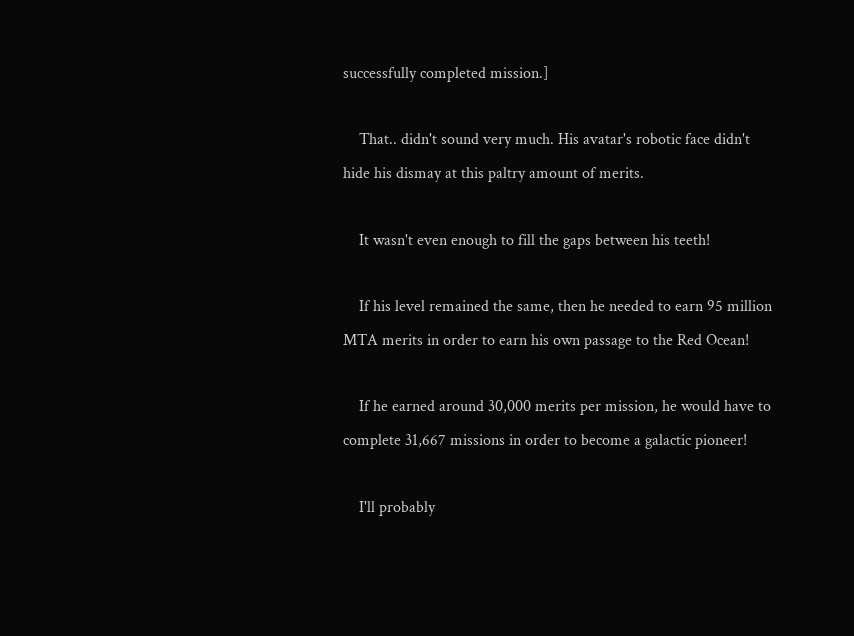successfully completed mission.]

    That.. didn't sound very much. His avatar's robotic face didn't hide his dismay at this paltry amount of merits.

    It wasn't even enough to fill the gaps between his teeth!

    If his level remained the same, then he needed to earn 95 million MTA merits in order to earn his own passage to the Red Ocean!

    If he earned around 30,000 merits per mission, he would have to complete 31,667 missions in order to become a galactic pioneer!

    I'll probably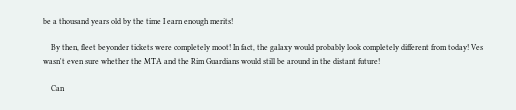be a thousand years old by the time I earn enough merits!

    By then, fleet beyonder tickets were completely moot! In fact, the galaxy would probably look completely different from today! Ves wasn't even sure whether the MTA and the Rim Guardians would still be around in the distant future!

    Can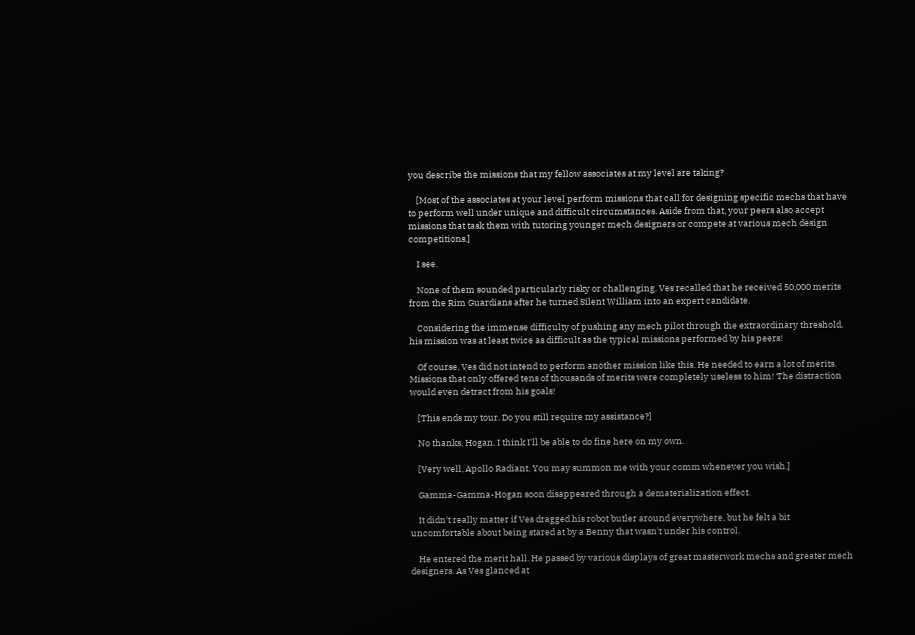you describe the missions that my fellow associates at my level are taking?

    [Most of the associates at your level perform missions that call for designing specific mechs that have to perform well under unique and difficult circumstances. Aside from that, your peers also accept missions that task them with tutoring younger mech designers or compete at various mech design competitions.]

    I see.

    None of them sounded particularly risky or challenging. Ves recalled that he received 50,000 merits from the Rim Guardians after he turned Silent William into an expert candidate.

    Considering the immense difficulty of pushing any mech pilot through the extraordinary threshold, his mission was at least twice as difficult as the typical missions performed by his peers!

    Of course, Ves did not intend to perform another mission like this. He needed to earn a lot of merits. Missions that only offered tens of thousands of merits were completely useless to him! The distraction would even detract from his goals!

    [This ends my tour. Do you still require my assistance?]

    No thanks, Hogan. I think I'll be able to do fine here on my own.

    [Very well, Apollo Radiant. You may summon me with your comm whenever you wish.]

    Gamma-Gamma-Hogan soon disappeared through a dematerialization effect.

    It didn't really matter if Ves dragged his robot butler around everywhere, but he felt a bit uncomfortable about being stared at by a Benny that wasn't under his control.

    He entered the merit hall. He passed by various displays of great masterwork mechs and greater mech designers. As Ves glanced at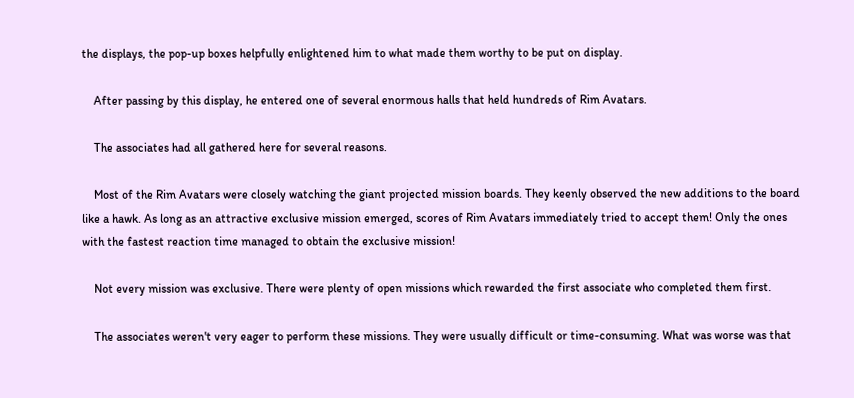the displays, the pop-up boxes helpfully enlightened him to what made them worthy to be put on display.

    After passing by this display, he entered one of several enormous halls that held hundreds of Rim Avatars.

    The associates had all gathered here for several reasons.

    Most of the Rim Avatars were closely watching the giant projected mission boards. They keenly observed the new additions to the board like a hawk. As long as an attractive exclusive mission emerged, scores of Rim Avatars immediately tried to accept them! Only the ones with the fastest reaction time managed to obtain the exclusive mission!

    Not every mission was exclusive. There were plenty of open missions which rewarded the first associate who completed them first.

    The associates weren't very eager to perform these missions. They were usually difficult or time-consuming. What was worse was that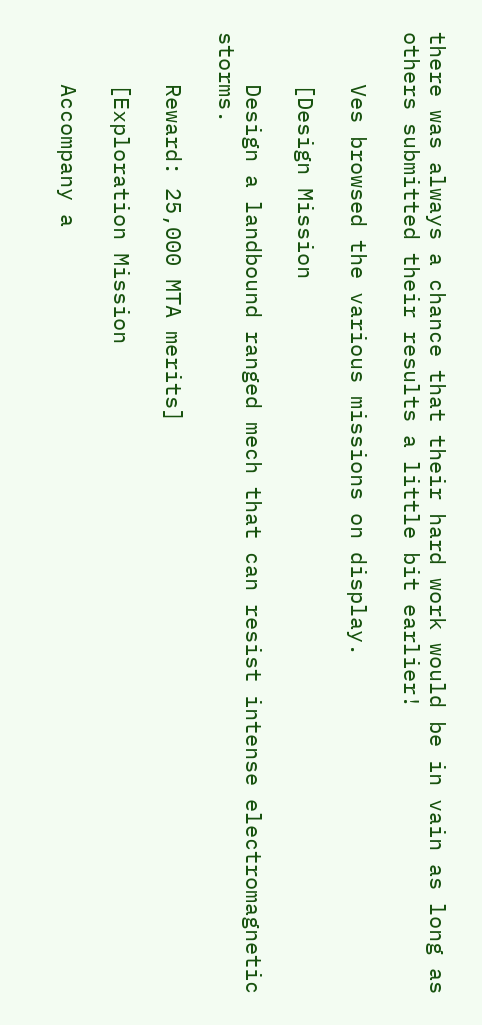there was always a chance that their hard work would be in vain as long as others submitted their results a little bit earlier!

    Ves browsed the various missions on display.

    [Design Mission

    Design a landbound ranged mech that can resist intense electromagnetic storms.

    Reward: 25,000 MTA merits]

    [Exploration Mission

    Accompany a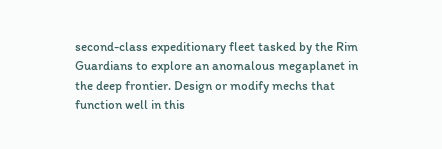second-class expeditionary fleet tasked by the Rim Guardians to explore an anomalous megaplanet in the deep frontier. Design or modify mechs that function well in this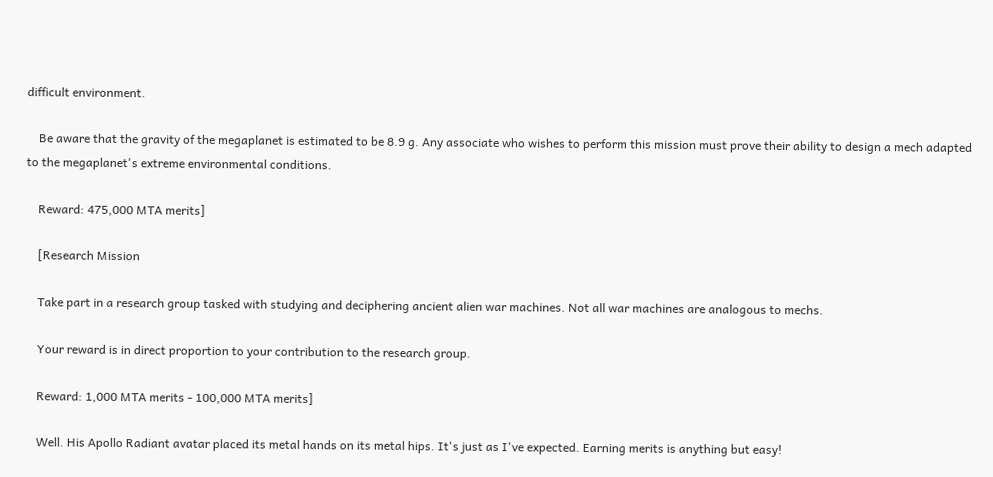difficult environment.

    Be aware that the gravity of the megaplanet is estimated to be 8.9 g. Any associate who wishes to perform this mission must prove their ability to design a mech adapted to the megaplanet's extreme environmental conditions.

    Reward: 475,000 MTA merits]

    [Research Mission

    Take part in a research group tasked with studying and deciphering ancient alien war machines. Not all war machines are analogous to mechs.

    Your reward is in direct proportion to your contribution to the research group.

    Reward: 1,000 MTA merits - 100,000 MTA merits]

    Well. His Apollo Radiant avatar placed its metal hands on its metal hips. It's just as I've expected. Earning merits is anything but easy!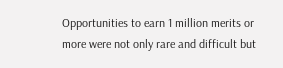Opportunities to earn 1 million merits or more were not only rare and difficult but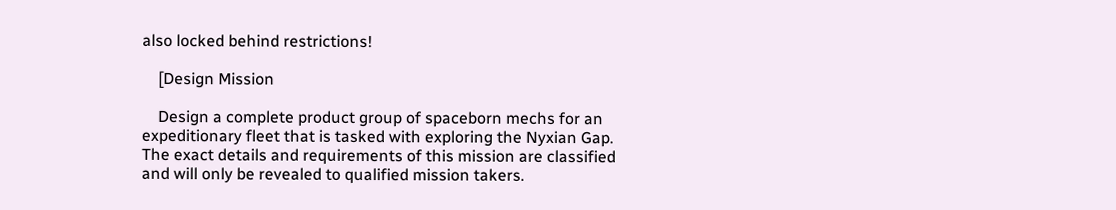also locked behind restrictions!

    [Design Mission

    Design a complete product group of spaceborn mechs for an expeditionary fleet that is tasked with exploring the Nyxian Gap. The exact details and requirements of this mission are classified and will only be revealed to qualified mission takers.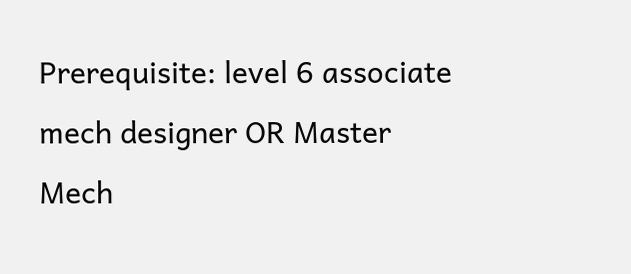Prerequisite: level 6 associate mech designer OR Master Mech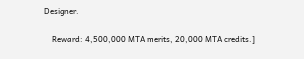Designer.

    Reward: 4,500,000 MTA merits, 20,000 MTA credits.]